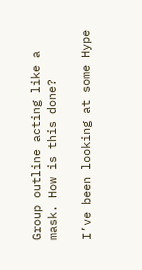Group outline acting like a mask. How is this done?

I’ve been looking at some Hype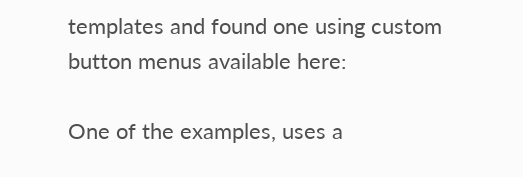templates and found one using custom button menus available here:

One of the examples, uses a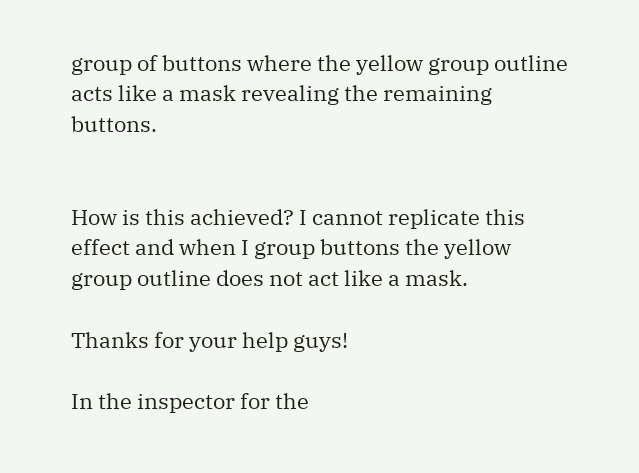group of buttons where the yellow group outline acts like a mask revealing the remaining buttons.


How is this achieved? I cannot replicate this effect and when I group buttons the yellow group outline does not act like a mask.

Thanks for your help guys!

In the inspector for the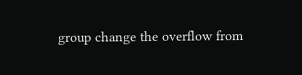group change the overflow from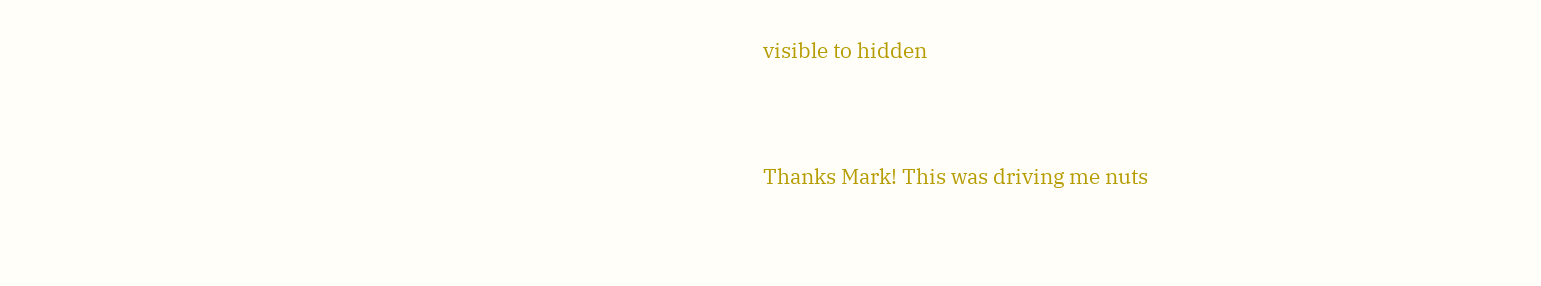visible to hidden


Thanks Mark! This was driving me nuts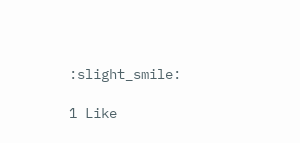:slight_smile:

1 Like